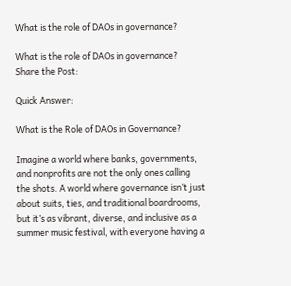What is the role of DAOs in governance?

What is the role of DAOs in governance?
Share the Post:

Quick Answer:

What is the Role of DAOs in Governance?

Imagine a world where banks, governments, and nonprofits are not the only ones calling the shots. A world where governance isn’t just about suits, ties, and traditional boardrooms, but it’s as vibrant, diverse, and inclusive as a summer music festival, with everyone having a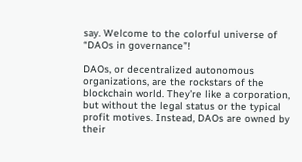say. Welcome to the colorful universe of “DAOs in governance”!

DAOs, or decentralized autonomous organizations, are the rockstars of the blockchain world. They’re like a corporation, but without the legal status or the typical profit motives. Instead, DAOs are owned by their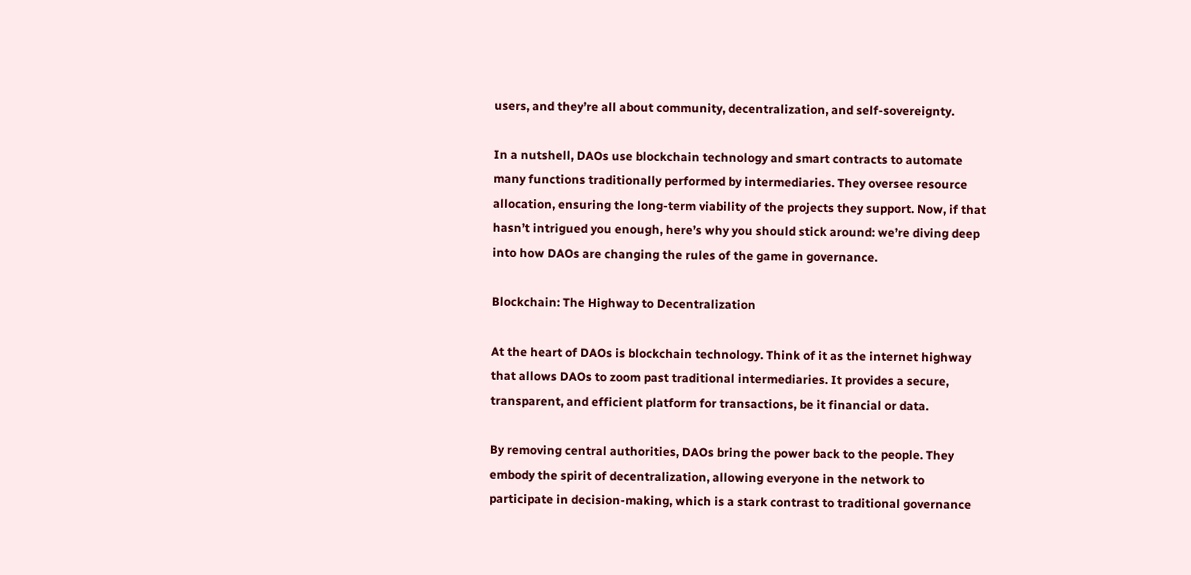users, and they’re all about community, decentralization, and self-sovereignty.

In a nutshell, DAOs use blockchain technology and smart contracts to automate many functions traditionally performed by intermediaries. They oversee resource allocation, ensuring the long-term viability of the projects they support. Now, if that hasn’t intrigued you enough, here’s why you should stick around: we’re diving deep into how DAOs are changing the rules of the game in governance.

Blockchain: The Highway to Decentralization

At the heart of DAOs is blockchain technology. Think of it as the internet highway that allows DAOs to zoom past traditional intermediaries. It provides a secure, transparent, and efficient platform for transactions, be it financial or data.

By removing central authorities, DAOs bring the power back to the people. They embody the spirit of decentralization, allowing everyone in the network to participate in decision-making, which is a stark contrast to traditional governance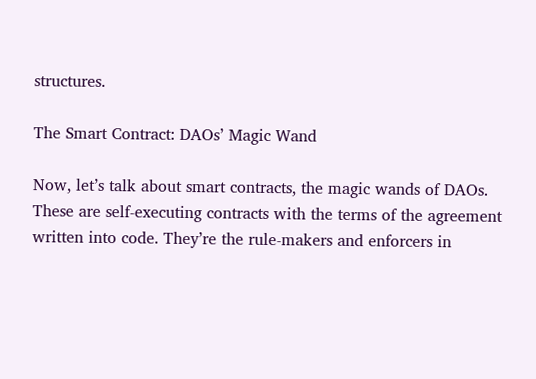structures.

The Smart Contract: DAOs’ Magic Wand

Now, let’s talk about smart contracts, the magic wands of DAOs. These are self-executing contracts with the terms of the agreement written into code. They’re the rule-makers and enforcers in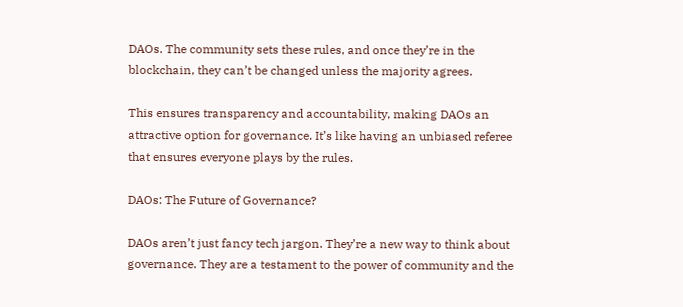DAOs. The community sets these rules, and once they’re in the blockchain, they can’t be changed unless the majority agrees.

This ensures transparency and accountability, making DAOs an attractive option for governance. It’s like having an unbiased referee that ensures everyone plays by the rules.

DAOs: The Future of Governance?

DAOs aren’t just fancy tech jargon. They’re a new way to think about governance. They are a testament to the power of community and the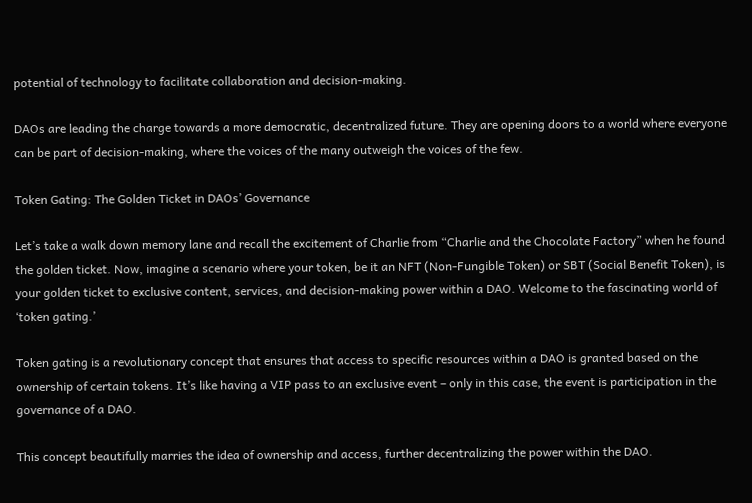potential of technology to facilitate collaboration and decision-making.

DAOs are leading the charge towards a more democratic, decentralized future. They are opening doors to a world where everyone can be part of decision-making, where the voices of the many outweigh the voices of the few.

Token Gating: The Golden Ticket in DAOs’ Governance

Let’s take a walk down memory lane and recall the excitement of Charlie from “Charlie and the Chocolate Factory” when he found the golden ticket. Now, imagine a scenario where your token, be it an NFT (Non-Fungible Token) or SBT (Social Benefit Token), is your golden ticket to exclusive content, services, and decision-making power within a DAO. Welcome to the fascinating world of ‘token gating.’

Token gating is a revolutionary concept that ensures that access to specific resources within a DAO is granted based on the ownership of certain tokens. It’s like having a VIP pass to an exclusive event – only in this case, the event is participation in the governance of a DAO.

This concept beautifully marries the idea of ownership and access, further decentralizing the power within the DAO.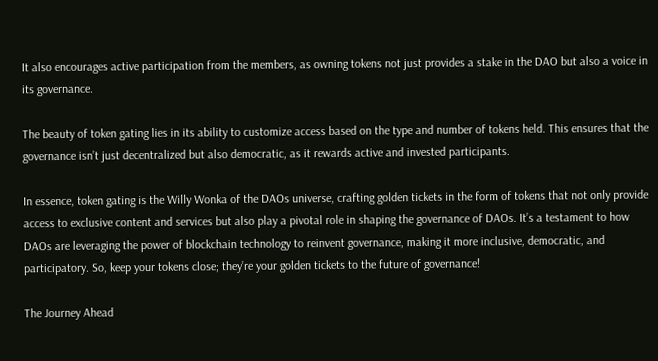It also encourages active participation from the members, as owning tokens not just provides a stake in the DAO but also a voice in its governance.

The beauty of token gating lies in its ability to customize access based on the type and number of tokens held. This ensures that the governance isn’t just decentralized but also democratic, as it rewards active and invested participants.

In essence, token gating is the Willy Wonka of the DAOs universe, crafting golden tickets in the form of tokens that not only provide access to exclusive content and services but also play a pivotal role in shaping the governance of DAOs. It’s a testament to how DAOs are leveraging the power of blockchain technology to reinvent governance, making it more inclusive, democratic, and participatory. So, keep your tokens close; they’re your golden tickets to the future of governance!

The Journey Ahead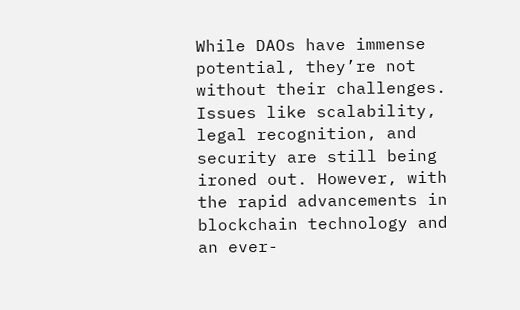While DAOs have immense potential, they’re not without their challenges. Issues like scalability, legal recognition, and security are still being ironed out. However, with the rapid advancements in blockchain technology and an ever-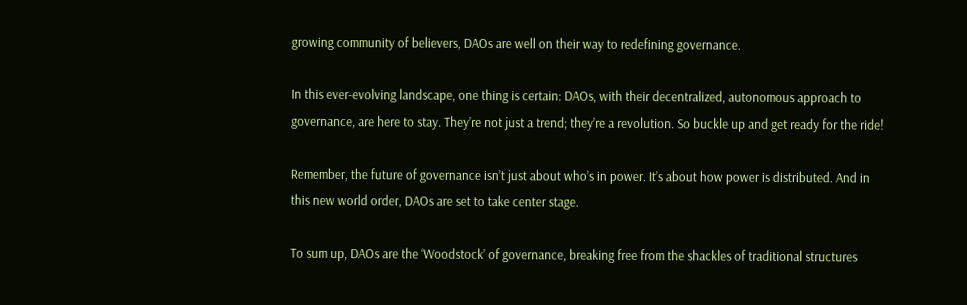growing community of believers, DAOs are well on their way to redefining governance.

In this ever-evolving landscape, one thing is certain: DAOs, with their decentralized, autonomous approach to governance, are here to stay. They’re not just a trend; they’re a revolution. So buckle up and get ready for the ride!

Remember, the future of governance isn’t just about who’s in power. It’s about how power is distributed. And in this new world order, DAOs are set to take center stage.

To sum up, DAOs are the ‘Woodstock’ of governance, breaking free from the shackles of traditional structures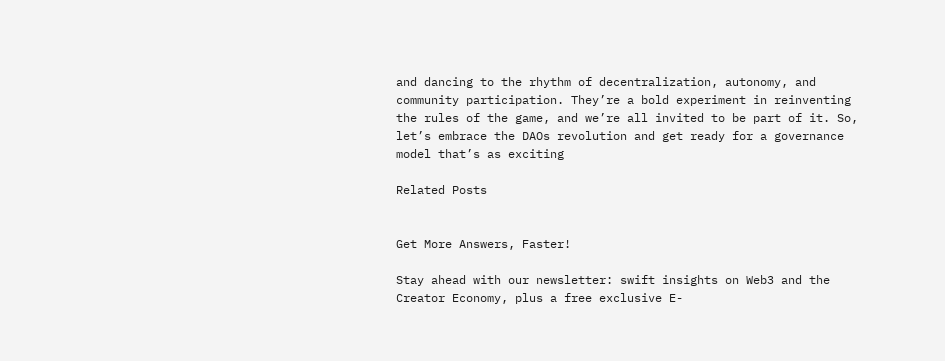and dancing to the rhythm of decentralization, autonomy, and community participation. They’re a bold experiment in reinventing the rules of the game, and we’re all invited to be part of it. So, let’s embrace the DAOs revolution and get ready for a governance model that’s as exciting

Related Posts


Get More Answers, Faster!

Stay ahead with our newsletter: swift insights on Web3 and the Creator Economy, plus a free exclusive E-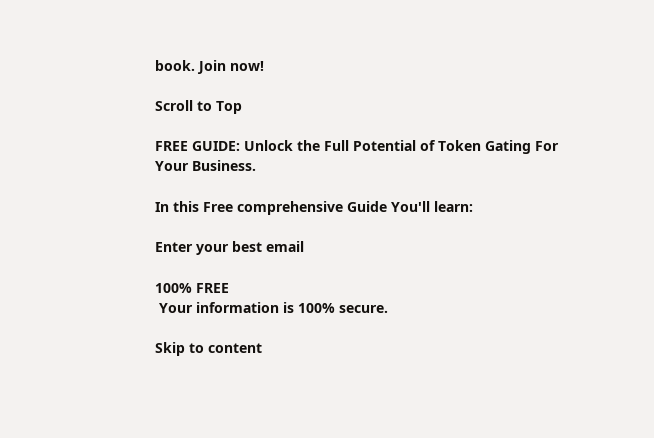book. Join now!

Scroll to Top

FREE GUIDE: Unlock the Full Potential of Token Gating For Your Business.

In this Free comprehensive Guide You'll learn:

Enter your best email

100% FREE
 Your information is 100% secure.

Skip to content